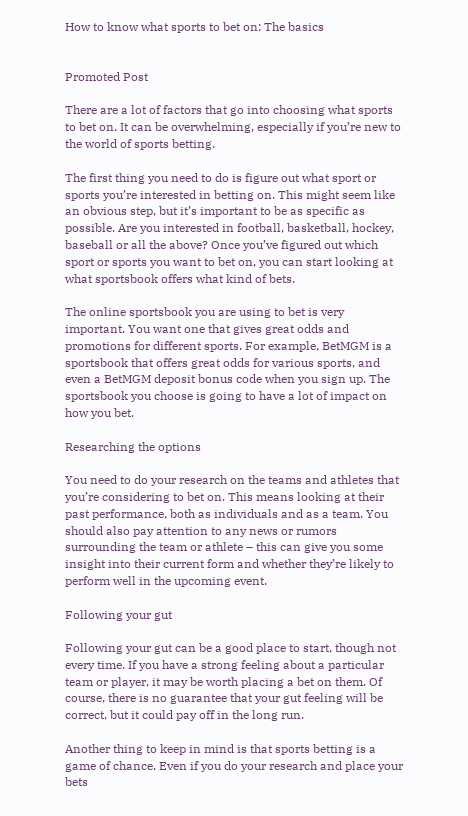How to know what sports to bet on: The basics


Promoted Post

There are a lot of factors that go into choosing what sports to bet on. It can be overwhelming, especially if you’re new to the world of sports betting.

The first thing you need to do is figure out what sport or sports you’re interested in betting on. This might seem like an obvious step, but it’s important to be as specific as possible. Are you interested in football, basketball, hockey, baseball or all the above? Once you’ve figured out which sport or sports you want to bet on, you can start looking at what sportsbook offers what kind of bets.

The online sportsbook you are using to bet is very important. You want one that gives great odds and promotions for different sports. For example, BetMGM is a sportsbook that offers great odds for various sports, and even a BetMGM deposit bonus code when you sign up. The sportsbook you choose is going to have a lot of impact on how you bet.

Researching the options

You need to do your research on the teams and athletes that you’re considering to bet on. This means looking at their past performance, both as individuals and as a team. You should also pay attention to any news or rumors surrounding the team or athlete – this can give you some insight into their current form and whether they’re likely to perform well in the upcoming event.

Following your gut

Following your gut can be a good place to start, though not every time. If you have a strong feeling about a particular team or player, it may be worth placing a bet on them. Of course, there is no guarantee that your gut feeling will be correct, but it could pay off in the long run.

Another thing to keep in mind is that sports betting is a game of chance. Even if you do your research and place your bets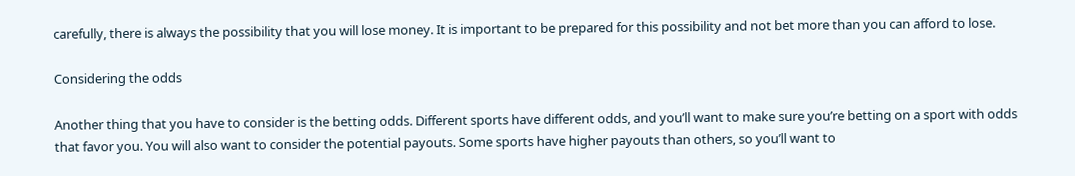carefully, there is always the possibility that you will lose money. It is important to be prepared for this possibility and not bet more than you can afford to lose.

Considering the odds

Another thing that you have to consider is the betting odds. Different sports have different odds, and you’ll want to make sure you’re betting on a sport with odds that favor you. You will also want to consider the potential payouts. Some sports have higher payouts than others, so you’ll want to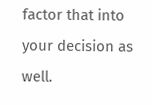factor that into your decision as well.